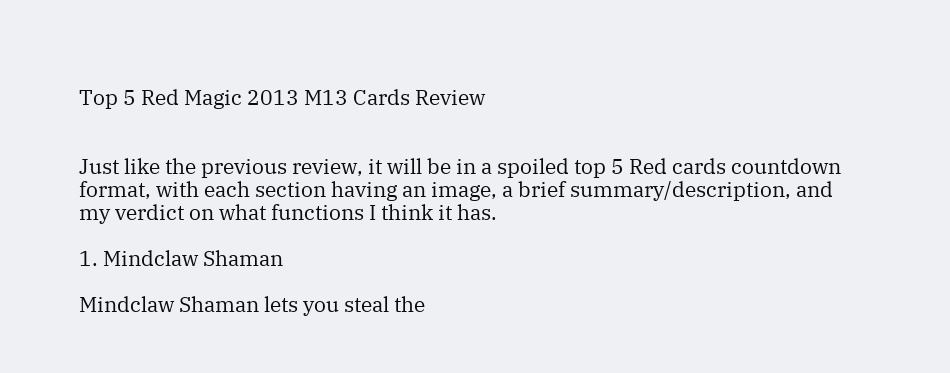Top 5 Red Magic 2013 M13 Cards Review


Just like the previous review, it will be in a spoiled top 5 Red cards countdown format, with each section having an image, a brief summary/description, and my verdict on what functions I think it has.

1. Mindclaw Shaman

Mindclaw Shaman lets you steal the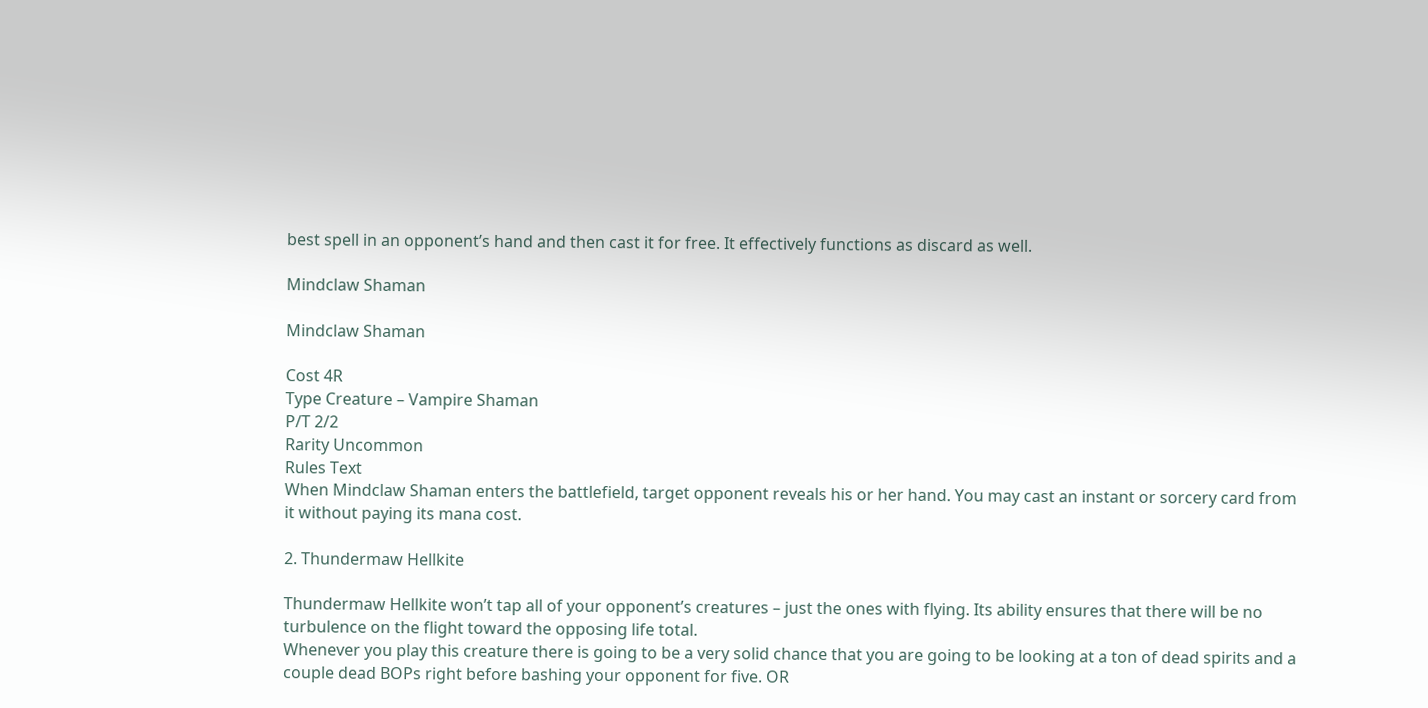best spell in an opponent’s hand and then cast it for free. It effectively functions as discard as well.

Mindclaw Shaman

Mindclaw Shaman

Cost 4R
Type Creature – Vampire Shaman
P/T 2/2
Rarity Uncommon
Rules Text
When Mindclaw Shaman enters the battlefield, target opponent reveals his or her hand. You may cast an instant or sorcery card from it without paying its mana cost.

2. Thundermaw Hellkite

Thundermaw Hellkite won’t tap all of your opponent’s creatures – just the ones with flying. Its ability ensures that there will be no turbulence on the flight toward the opposing life total.
Whenever you play this creature there is going to be a very solid chance that you are going to be looking at a ton of dead spirits and a couple dead BOPs right before bashing your opponent for five. OR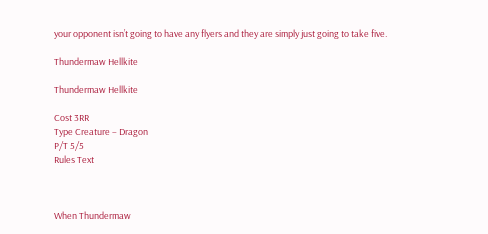your opponent isn’t going to have any flyers and they are simply just going to take five.

Thundermaw Hellkite

Thundermaw Hellkite

Cost 3RR
Type Creature – Dragon
P/T 5/5
Rules Text



When Thundermaw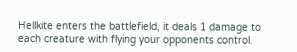Hellkite enters the battlefield, it deals 1 damage to each creature with flying your opponents control.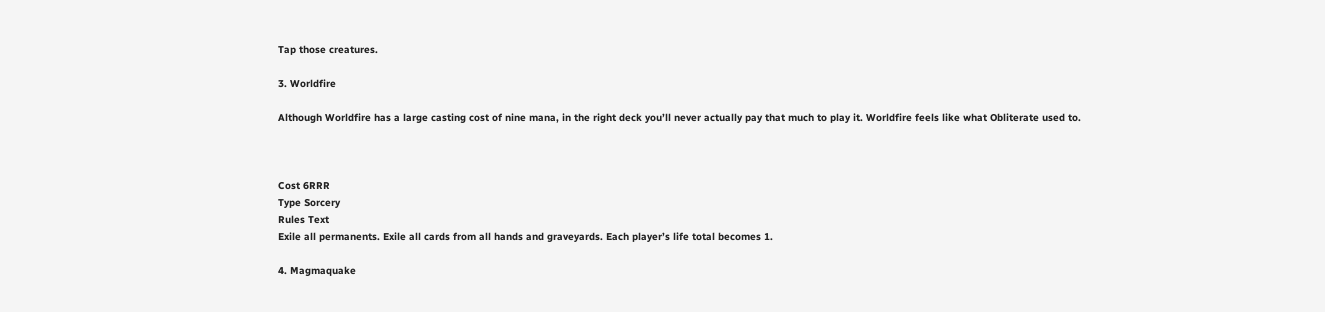Tap those creatures.

3. Worldfire

Although Worldfire has a large casting cost of nine mana, in the right deck you’ll never actually pay that much to play it. Worldfire feels like what Obliterate used to.



Cost 6RRR
Type Sorcery
Rules Text
Exile all permanents. Exile all cards from all hands and graveyards. Each player’s life total becomes 1.

4. Magmaquake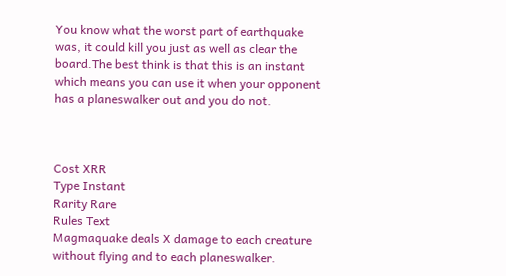You know what the worst part of earthquake was, it could kill you just as well as clear the board.The best think is that this is an instant which means you can use it when your opponent has a planeswalker out and you do not.



Cost XRR
Type Instant
Rarity Rare
Rules Text
Magmaquake deals X damage to each creature without flying and to each planeswalker.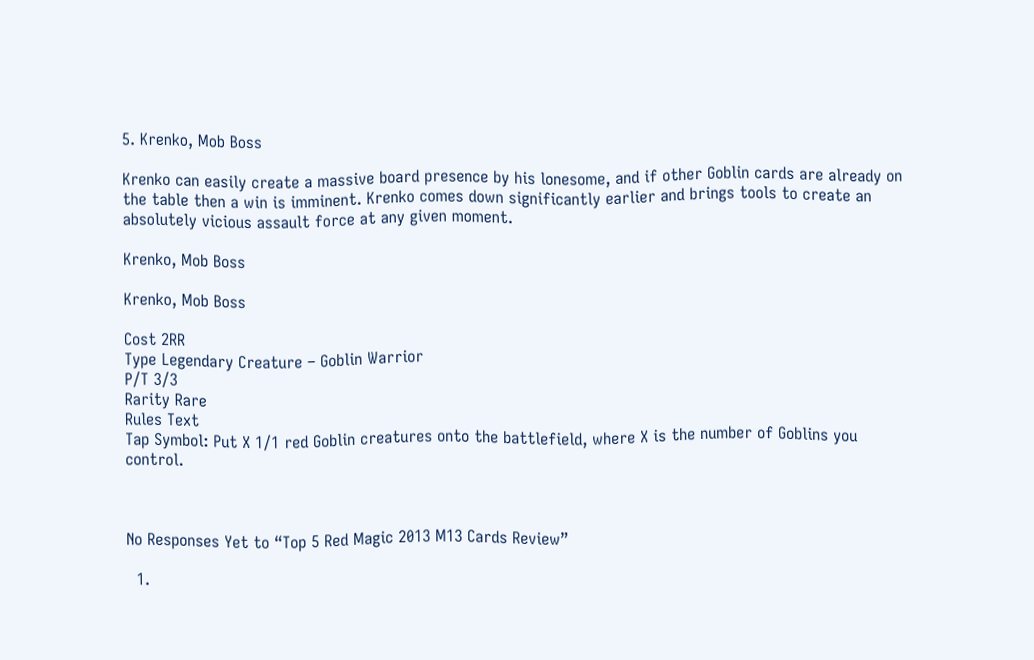5. Krenko, Mob Boss

Krenko can easily create a massive board presence by his lonesome, and if other Goblin cards are already on the table then a win is imminent. Krenko comes down significantly earlier and brings tools to create an absolutely vicious assault force at any given moment.

Krenko, Mob Boss

Krenko, Mob Boss

Cost 2RR
Type Legendary Creature – Goblin Warrior
P/T 3/3
Rarity Rare
Rules Text
Tap Symbol: Put X 1/1 red Goblin creatures onto the battlefield, where X is the number of Goblins you control.



No Responses Yet to “Top 5 Red Magic 2013 M13 Cards Review”

  1.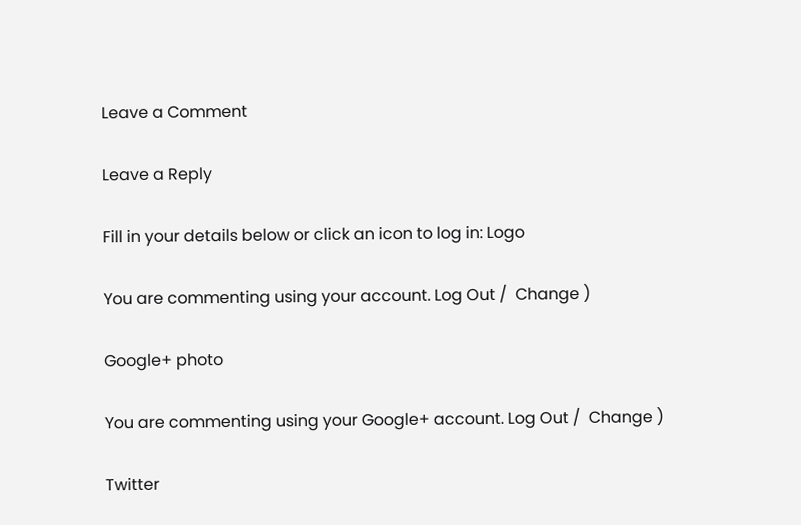Leave a Comment

Leave a Reply

Fill in your details below or click an icon to log in: Logo

You are commenting using your account. Log Out /  Change )

Google+ photo

You are commenting using your Google+ account. Log Out /  Change )

Twitter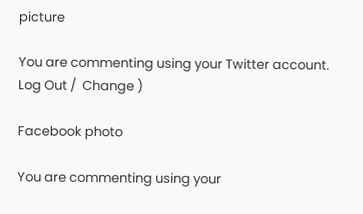picture

You are commenting using your Twitter account. Log Out /  Change )

Facebook photo

You are commenting using your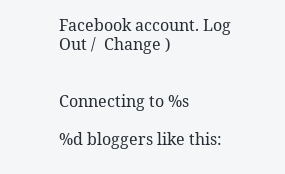Facebook account. Log Out /  Change )


Connecting to %s

%d bloggers like this: